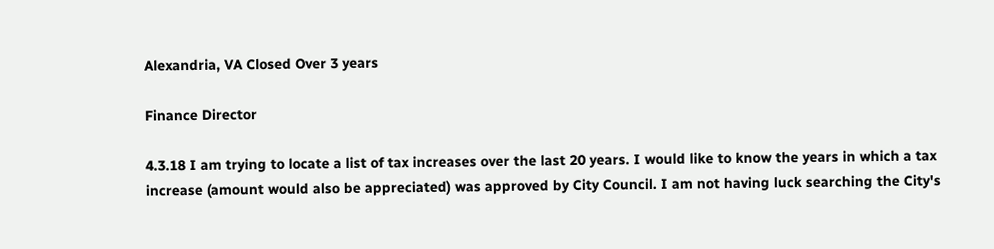Alexandria, VA Closed Over 3 years

Finance Director

4.3.18 I am trying to locate a list of tax increases over the last 20 years. I would like to know the years in which a tax increase (amount would also be appreciated) was approved by City Council. I am not having luck searching the City's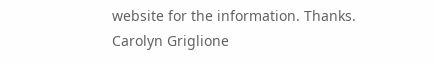website for the information. Thanks. Carolyn Griglione